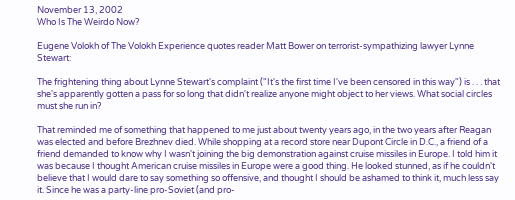November 13, 2002
Who Is The Weirdo Now?

Eugene Volokh of The Volokh Experience quotes reader Matt Bower on terrorist-sympathizing lawyer Lynne Stewart:

The frightening thing about Lynne Stewart's complaint ("It's the first time I've been censored in this way") is . . . that she's apparently gotten a pass for so long that didn't realize anyone might object to her views. What social circles must she run in?

That reminded me of something that happened to me just about twenty years ago, in the two years after Reagan was elected and before Brezhnev died. While shopping at a record store near Dupont Circle in D.C., a friend of a friend demanded to know why I wasn't joining the big demonstration against cruise missiles in Europe. I told him it was because I thought American cruise missiles in Europe were a good thing. He looked stunned, as if he couldn't believe that I would dare to say something so offensive, and thought I should be ashamed to think it, much less say it. Since he was a party-line pro-Soviet (and pro-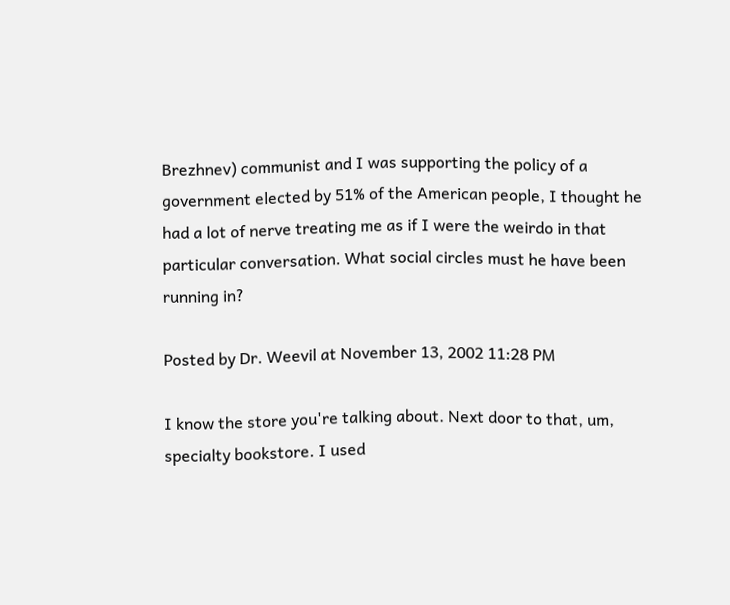Brezhnev) communist and I was supporting the policy of a government elected by 51% of the American people, I thought he had a lot of nerve treating me as if I were the weirdo in that particular conversation. What social circles must he have been running in?

Posted by Dr. Weevil at November 13, 2002 11:28 PM

I know the store you're talking about. Next door to that, um, specialty bookstore. I used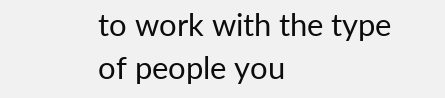to work with the type of people you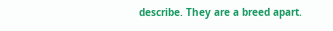describe. They are a breed apart.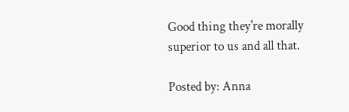Good thing they're morally superior to us and all that.

Posted by: Anna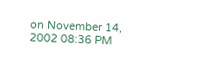on November 14, 2002 08:36 PM